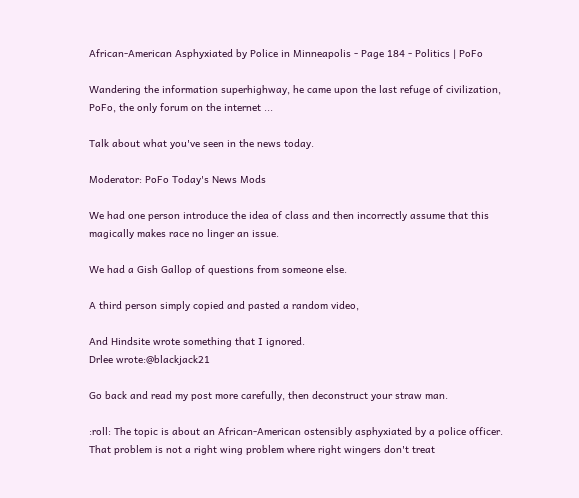African-American Asphyxiated by Police in Minneapolis - Page 184 - Politics | PoFo

Wandering the information superhighway, he came upon the last refuge of civilization, PoFo, the only forum on the internet ...

Talk about what you've seen in the news today.

Moderator: PoFo Today's News Mods

We had one person introduce the idea of class and then incorrectly assume that this magically makes race no linger an issue.

We had a Gish Gallop of questions from someone else.

A third person simply copied and pasted a random video,

And Hindsite wrote something that I ignored.
Drlee wrote:@blackjack21

Go back and read my post more carefully, then deconstruct your straw man.

:roll: The topic is about an African-American ostensibly asphyxiated by a police officer. That problem is not a right wing problem where right wingers don't treat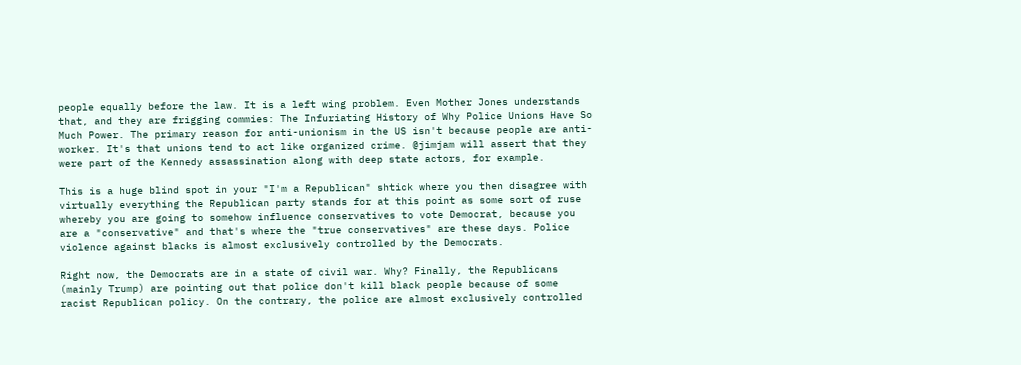people equally before the law. It is a left wing problem. Even Mother Jones understands that, and they are frigging commies: The Infuriating History of Why Police Unions Have So Much Power. The primary reason for anti-unionism in the US isn't because people are anti-worker. It's that unions tend to act like organized crime. @jimjam will assert that they were part of the Kennedy assassination along with deep state actors, for example.

This is a huge blind spot in your "I'm a Republican" shtick where you then disagree with virtually everything the Republican party stands for at this point as some sort of ruse whereby you are going to somehow influence conservatives to vote Democrat, because you are a "conservative" and that's where the "true conservatives" are these days. Police violence against blacks is almost exclusively controlled by the Democrats.

Right now, the Democrats are in a state of civil war. Why? Finally, the Republicans (mainly Trump) are pointing out that police don't kill black people because of some racist Republican policy. On the contrary, the police are almost exclusively controlled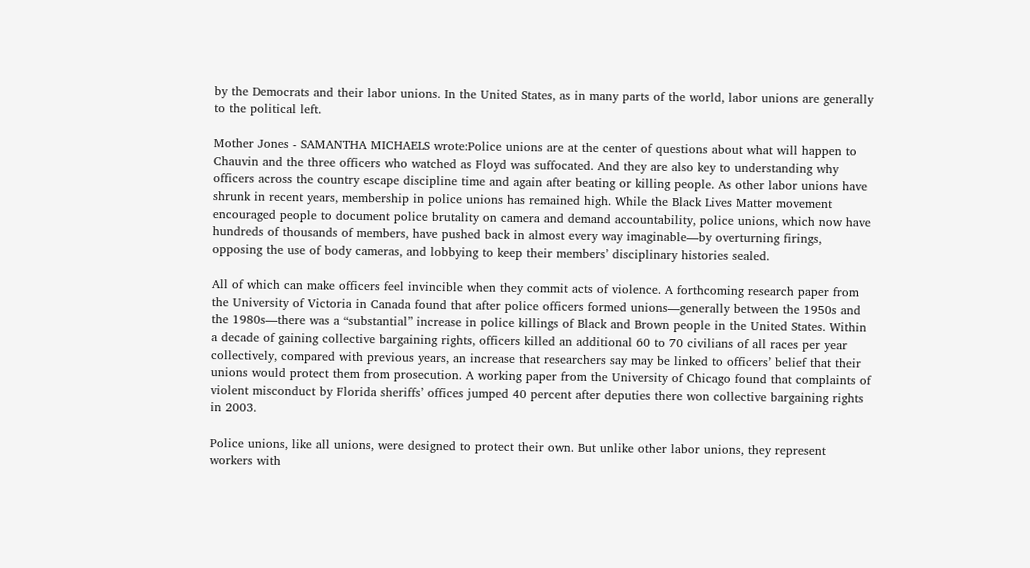by the Democrats and their labor unions. In the United States, as in many parts of the world, labor unions are generally to the political left.

Mother Jones - SAMANTHA MICHAELS wrote:Police unions are at the center of questions about what will happen to Chauvin and the three officers who watched as Floyd was suffocated. And they are also key to understanding why officers across the country escape discipline time and again after beating or killing people. As other labor unions have shrunk in recent years, membership in police unions has remained high. While the Black Lives Matter movement encouraged people to document police brutality on camera and demand accountability, police unions, which now have hundreds of thousands of members, have pushed back in almost every way imaginable—by overturning firings, opposing the use of body cameras, and lobbying to keep their members’ disciplinary histories sealed.

All of which can make officers feel invincible when they commit acts of violence. A forthcoming research paper from the University of Victoria in Canada found that after police officers formed unions—generally between the 1950s and the 1980s—there was a “substantial” increase in police killings of Black and Brown people in the United States. Within a decade of gaining collective bargaining rights, officers killed an additional 60 to 70 civilians of all races per year collectively, compared with previous years, an increase that researchers say may be linked to officers’ belief that their unions would protect them from prosecution. A working paper from the University of Chicago found that complaints of violent misconduct by Florida sheriffs’ offices jumped 40 percent after deputies there won collective bargaining rights in 2003.

Police unions, like all unions, were designed to protect their own. But unlike other labor unions, they represent workers with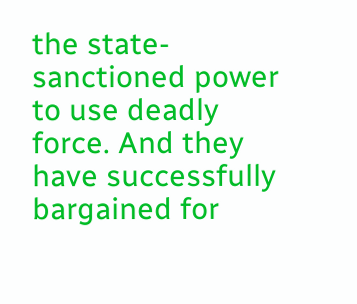the state-sanctioned power to use deadly force. And they have successfully bargained for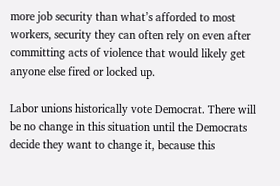more job security than what’s afforded to most workers, security they can often rely on even after committing acts of violence that would likely get anyone else fired or locked up.

Labor unions historically vote Democrat. There will be no change in this situation until the Democrats decide they want to change it, because this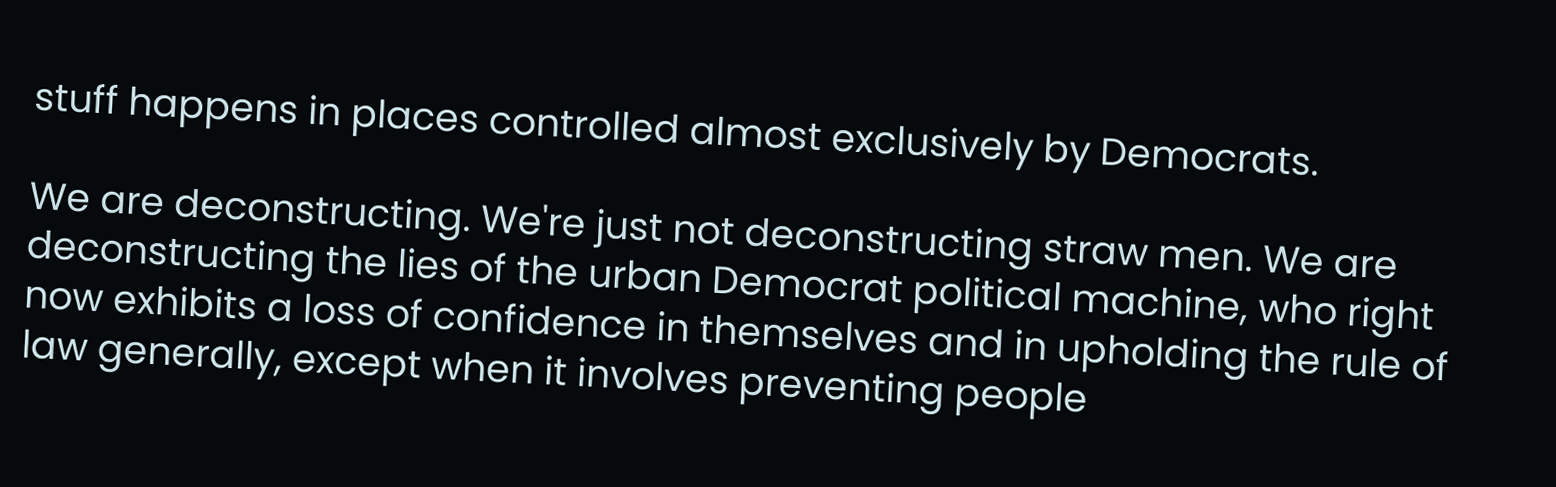stuff happens in places controlled almost exclusively by Democrats.

We are deconstructing. We're just not deconstructing straw men. We are deconstructing the lies of the urban Democrat political machine, who right now exhibits a loss of confidence in themselves and in upholding the rule of law generally, except when it involves preventing people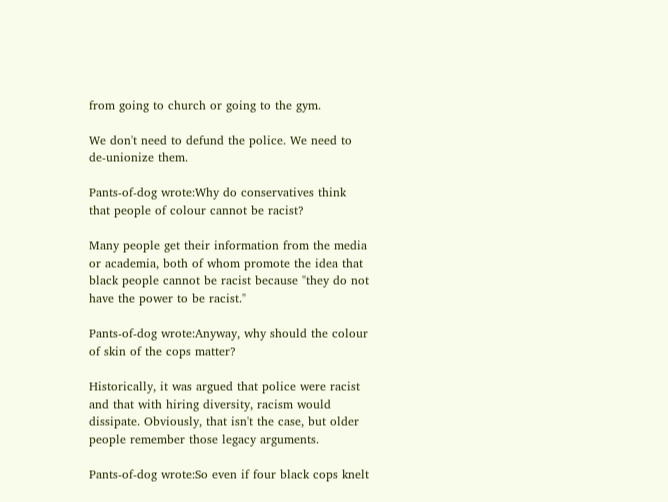from going to church or going to the gym.

We don't need to defund the police. We need to de-unionize them.

Pants-of-dog wrote:Why do conservatives think that people of colour cannot be racist?

Many people get their information from the media or academia, both of whom promote the idea that black people cannot be racist because "they do not have the power to be racist."

Pants-of-dog wrote:Anyway, why should the colour of skin of the cops matter?

Historically, it was argued that police were racist and that with hiring diversity, racism would dissipate. Obviously, that isn't the case, but older people remember those legacy arguments.

Pants-of-dog wrote:So even if four black cops knelt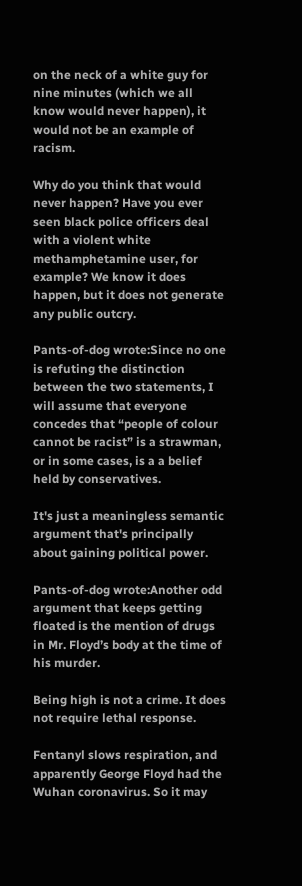on the neck of a white guy for nine minutes (which we all know would never happen), it would not be an example of racism.

Why do you think that would never happen? Have you ever seen black police officers deal with a violent white methamphetamine user, for example? We know it does happen, but it does not generate any public outcry.

Pants-of-dog wrote:Since no one is refuting the distinction between the two statements, I will assume that everyone concedes that “people of colour cannot be racist” is a strawman, or in some cases, is a a belief held by conservatives.

It's just a meaningless semantic argument that's principally about gaining political power.

Pants-of-dog wrote:Another odd argument that keeps getting floated is the mention of drugs in Mr. Floyd’s body at the time of his murder.

Being high is not a crime. It does not require lethal response.

Fentanyl slows respiration, and apparently George Floyd had the Wuhan coronavirus. So it may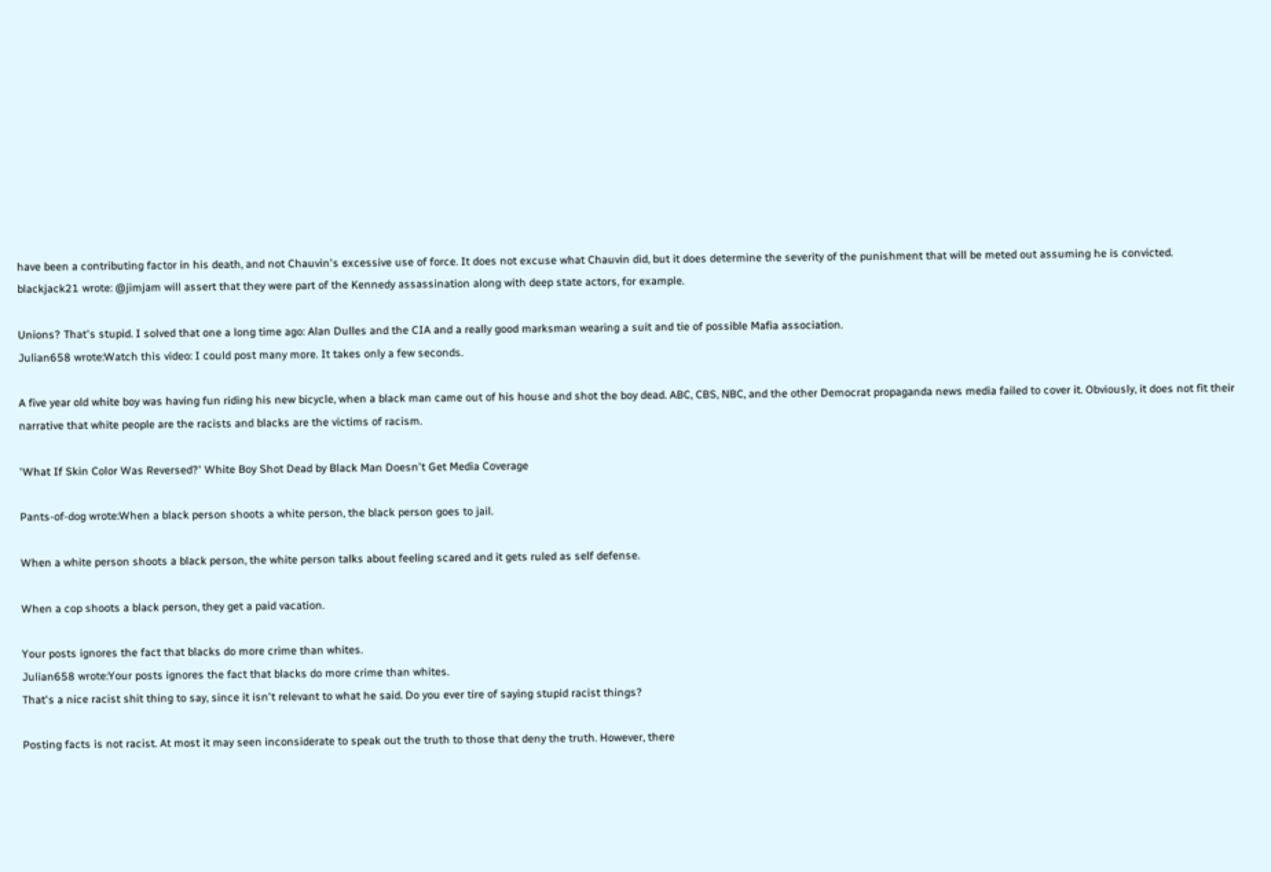have been a contributing factor in his death, and not Chauvin's excessive use of force. It does not excuse what Chauvin did, but it does determine the severity of the punishment that will be meted out assuming he is convicted.
blackjack21 wrote: @jimjam will assert that they were part of the Kennedy assassination along with deep state actors, for example.

Unions? That's stupid. I solved that one a long time ago: Alan Dulles and the CIA and a really good marksman wearing a suit and tie of possible Mafia association.
Julian658 wrote:Watch this video: I could post many more. It takes only a few seconds.

A five year old white boy was having fun riding his new bicycle, when a black man came out of his house and shot the boy dead. ABC, CBS, NBC, and the other Democrat propaganda news media failed to cover it. Obviously, it does not fit their narrative that white people are the racists and blacks are the victims of racism.

'What If Skin Color Was Reversed?' White Boy Shot Dead by Black Man Doesn't Get Media Coverage

Pants-of-dog wrote:When a black person shoots a white person, the black person goes to jail.

When a white person shoots a black person, the white person talks about feeling scared and it gets ruled as self defense.

When a cop shoots a black person, they get a paid vacation.

Your posts ignores the fact that blacks do more crime than whites.
Julian658 wrote:Your posts ignores the fact that blacks do more crime than whites.
That's a nice racist shit thing to say, since it isn't relevant to what he said. Do you ever tire of saying stupid racist things?

Posting facts is not racist. At most it may seen inconsiderate to speak out the truth to those that deny the truth. However, there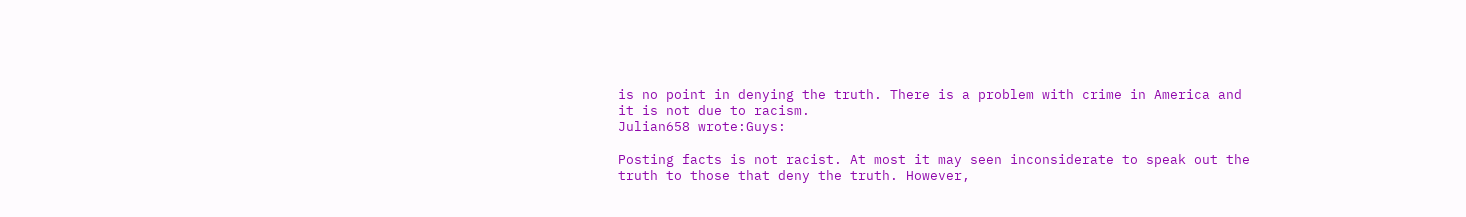is no point in denying the truth. There is a problem with crime in America and it is not due to racism.
Julian658 wrote:Guys:

Posting facts is not racist. At most it may seen inconsiderate to speak out the truth to those that deny the truth. However,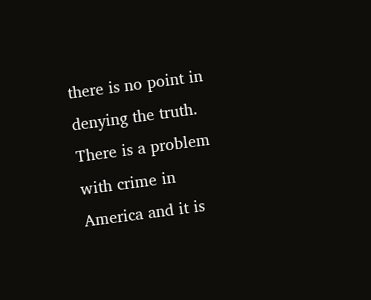there is no point in denying the truth. There is a problem with crime in America and it is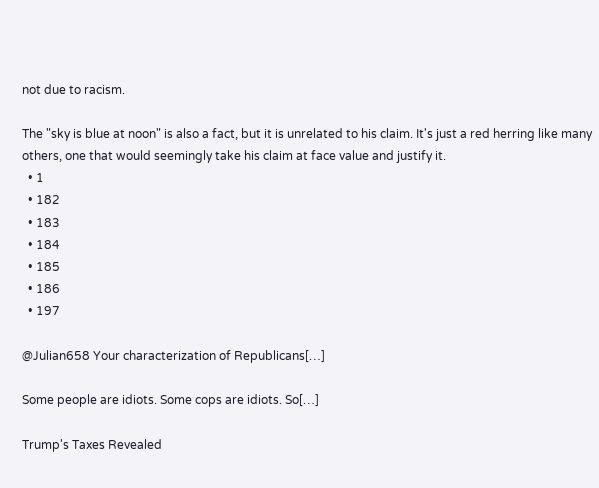not due to racism.

The "sky is blue at noon" is also a fact, but it is unrelated to his claim. It's just a red herring like many others, one that would seemingly take his claim at face value and justify it.
  • 1
  • 182
  • 183
  • 184
  • 185
  • 186
  • 197

@Julian658 Your characterization of Republicans[…]

Some people are idiots. Some cops are idiots. So[…]

Trump's Taxes Revealed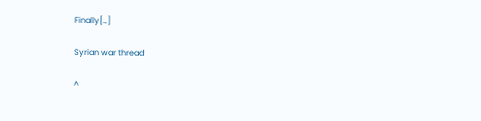Finally[…]

Syrian war thread

^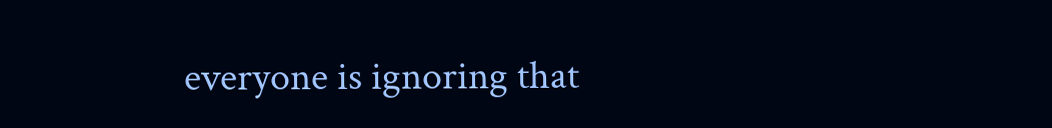everyone is ignoring that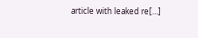article with leaked re[…]